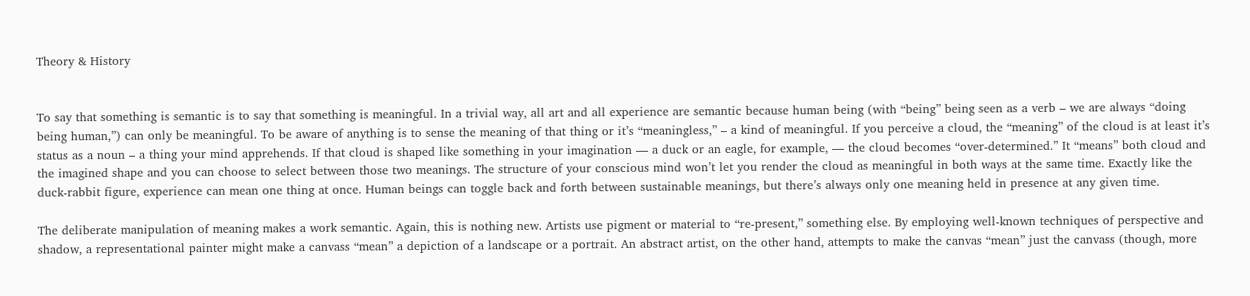Theory & History


To say that something is semantic is to say that something is meaningful. In a trivial way, all art and all experience are semantic because human being (with “being” being seen as a verb – we are always “doing being human,”) can only be meaningful. To be aware of anything is to sense the meaning of that thing or it’s “meaningless,” – a kind of meaningful. If you perceive a cloud, the “meaning” of the cloud is at least it’s status as a noun – a thing your mind apprehends. If that cloud is shaped like something in your imagination — a duck or an eagle, for example, — the cloud becomes “over-determined.” It “means” both cloud and the imagined shape and you can choose to select between those two meanings. The structure of your conscious mind won’t let you render the cloud as meaningful in both ways at the same time. Exactly like the duck-rabbit figure, experience can mean one thing at once. Human beings can toggle back and forth between sustainable meanings, but there’s always only one meaning held in presence at any given time.

The deliberate manipulation of meaning makes a work semantic. Again, this is nothing new. Artists use pigment or material to “re-present,” something else. By employing well-known techniques of perspective and shadow, a representational painter might make a canvass “mean” a depiction of a landscape or a portrait. An abstract artist, on the other hand, attempts to make the canvas “mean” just the canvass (though, more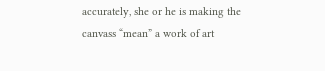accurately, she or he is making the canvass “mean” a work of art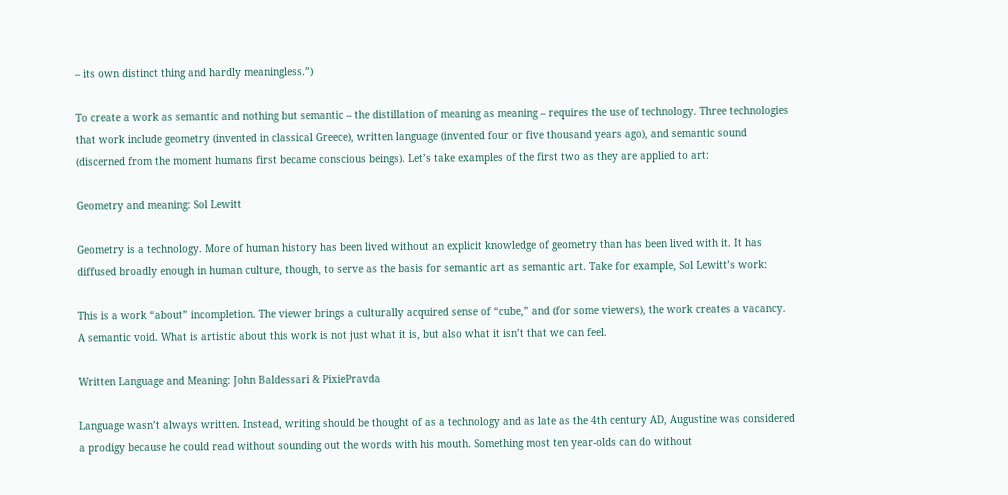– its own distinct thing and hardly meaningless.”)

To create a work as semantic and nothing but semantic – the distillation of meaning as meaning – requires the use of technology. Three technologies that work include geometry (invented in classical Greece), written language (invented four or five thousand years ago), and semantic sound (discerned from the moment humans first became conscious beings). Let’s take examples of the first two as they are applied to art:

Geometry and meaning: Sol Lewitt

Geometry is a technology. More of human history has been lived without an explicit knowledge of geometry than has been lived with it. It has diffused broadly enough in human culture, though, to serve as the basis for semantic art as semantic art. Take for example, Sol Lewitt’s work:

This is a work “about” incompletion. The viewer brings a culturally acquired sense of “cube,” and (for some viewers), the work creates a vacancy. A semantic void. What is artistic about this work is not just what it is, but also what it isn’t that we can feel.

Written Language and Meaning: John Baldessari & PixiePravda

Language wasn’t always written. Instead, writing should be thought of as a technology and as late as the 4th century AD, Augustine was considered a prodigy because he could read without sounding out the words with his mouth. Something most ten year-olds can do without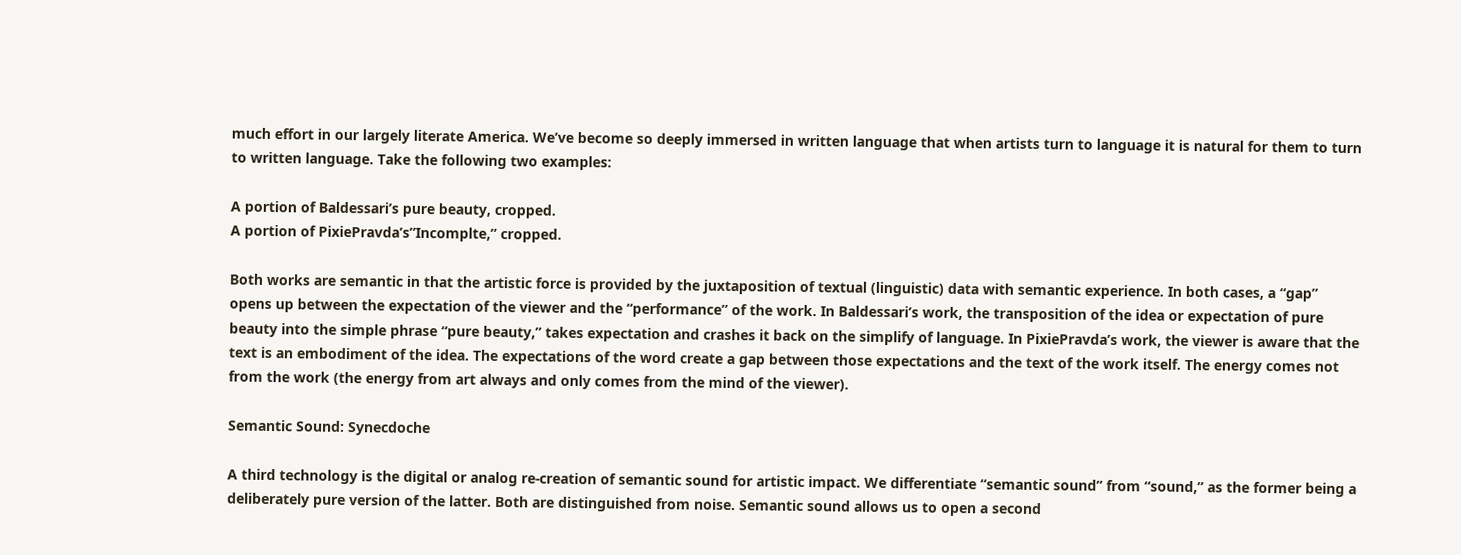much effort in our largely literate America. We’ve become so deeply immersed in written language that when artists turn to language it is natural for them to turn to written language. Take the following two examples:

A portion of Baldessari’s pure beauty, cropped.
A portion of PixiePravda’s”Incomplte,” cropped.

Both works are semantic in that the artistic force is provided by the juxtaposition of textual (linguistic) data with semantic experience. In both cases, a “gap” opens up between the expectation of the viewer and the “performance” of the work. In Baldessari’s work, the transposition of the idea or expectation of pure beauty into the simple phrase “pure beauty,” takes expectation and crashes it back on the simplify of language. In PixiePravda’s work, the viewer is aware that the text is an embodiment of the idea. The expectations of the word create a gap between those expectations and the text of the work itself. The energy comes not from the work (the energy from art always and only comes from the mind of the viewer).

Semantic Sound: Synecdoche

A third technology is the digital or analog re-creation of semantic sound for artistic impact. We differentiate “semantic sound” from “sound,” as the former being a deliberately pure version of the latter. Both are distinguished from noise. Semantic sound allows us to open a second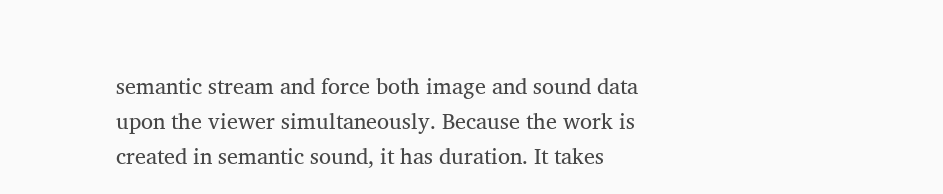semantic stream and force both image and sound data upon the viewer simultaneously. Because the work is created in semantic sound, it has duration. It takes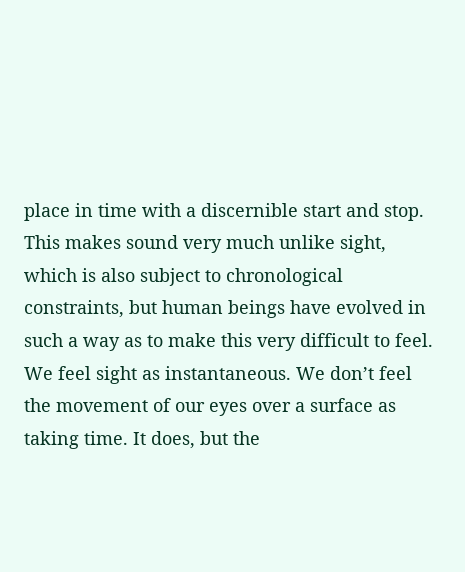place in time with a discernible start and stop. This makes sound very much unlike sight, which is also subject to chronological constraints, but human beings have evolved in such a way as to make this very difficult to feel. We feel sight as instantaneous. We don’t feel the movement of our eyes over a surface as taking time. It does, but the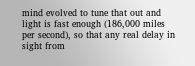mind evolved to tune that out and light is fast enough (186,000 miles per second), so that any real delay in sight from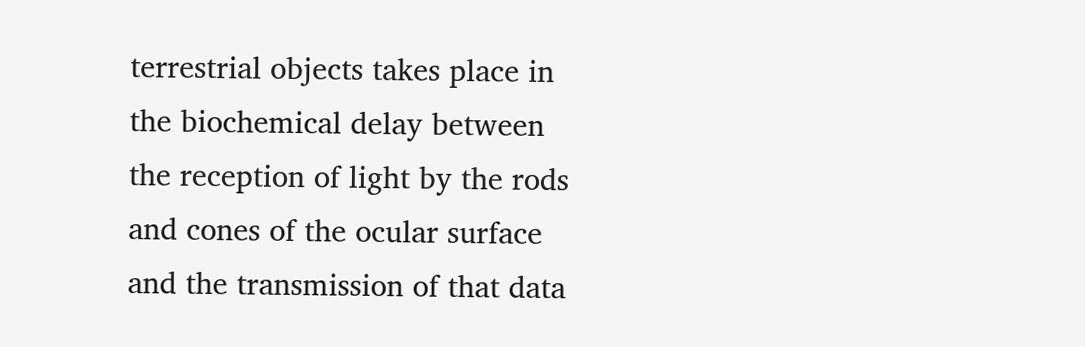terrestrial objects takes place in the biochemical delay between the reception of light by the rods and cones of the ocular surface and the transmission of that data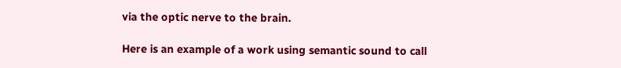via the optic nerve to the brain.

Here is an example of a work using semantic sound to call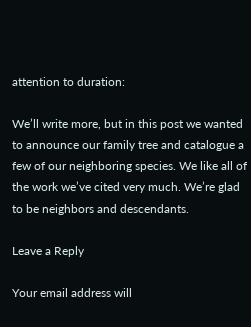attention to duration:

We’ll write more, but in this post we wanted to announce our family tree and catalogue a few of our neighboring species. We like all of the work we’ve cited very much. We’re glad to be neighbors and descendants.

Leave a Reply

Your email address will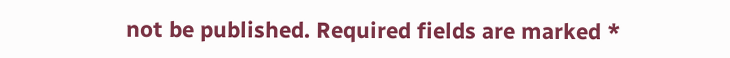not be published. Required fields are marked *